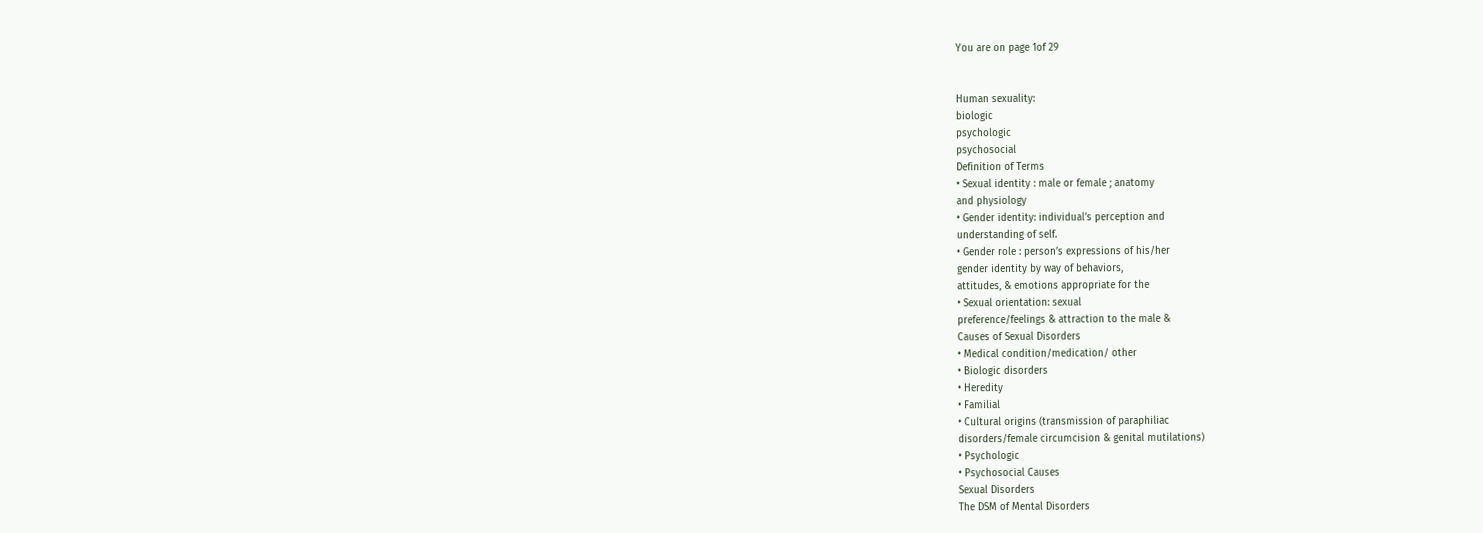You are on page 1of 29


Human sexuality:
biologic
psychologic
psychosocial
Definition of Terms
• Sexual identity : male or female ; anatomy
and physiology
• Gender identity: individual’s perception and
understanding of self.
• Gender role : person’s expressions of his/her
gender identity by way of behaviors,
attitudes, & emotions appropriate for the
• Sexual orientation: sexual
preference/feelings & attraction to the male &
Causes of Sexual Disorders
• Medical condition/medication/ other
• Biologic disorders
• Heredity
• Familial
• Cultural origins (transmission of paraphiliac
disorders/female circumcision & genital mutilations)
• Psychologic
• Psychosocial Causes
Sexual Disorders
The DSM of Mental Disorders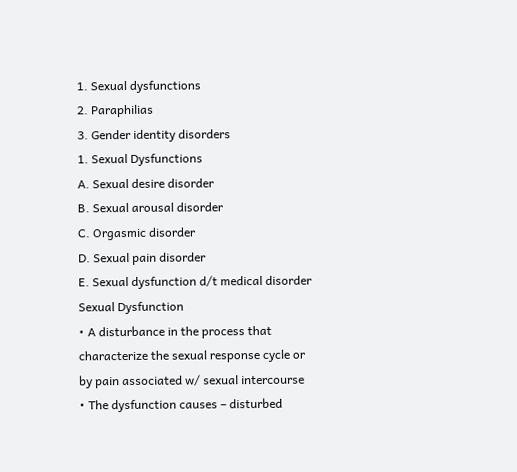1. Sexual dysfunctions
2. Paraphilias
3. Gender identity disorders
1. Sexual Dysfunctions
A. Sexual desire disorder
B. Sexual arousal disorder
C. Orgasmic disorder
D. Sexual pain disorder
E. Sexual dysfunction d/t medical disorder
Sexual Dysfunction
• A disturbance in the process that
characterize the sexual response cycle or
by pain associated w/ sexual intercourse
• The dysfunction causes – disturbed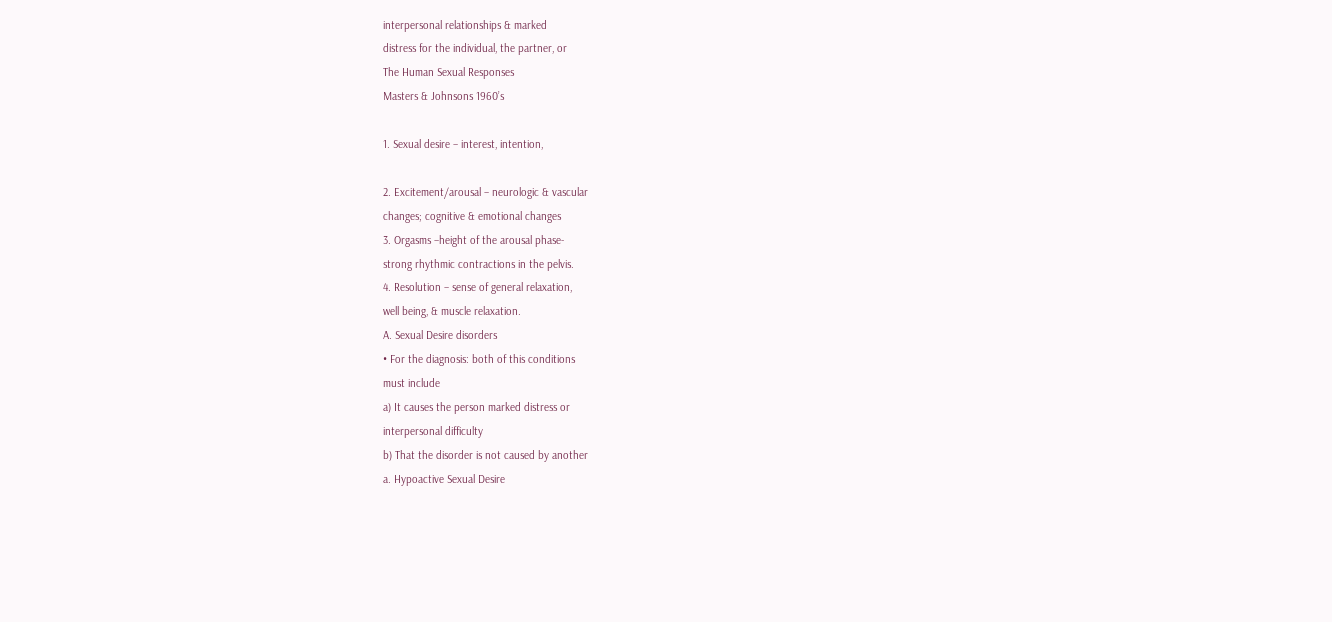interpersonal relationships & marked
distress for the individual, the partner, or
The Human Sexual Responses
Masters & Johnsons 1960’s

1. Sexual desire – interest, intention,

2. Excitement/arousal – neurologic & vascular
changes; cognitive & emotional changes
3. Orgasms –height of the arousal phase-
strong rhythmic contractions in the pelvis.
4. Resolution – sense of general relaxation,
well being, & muscle relaxation.
A. Sexual Desire disorders
• For the diagnosis: both of this conditions
must include
a) It causes the person marked distress or
interpersonal difficulty
b) That the disorder is not caused by another
a. Hypoactive Sexual Desire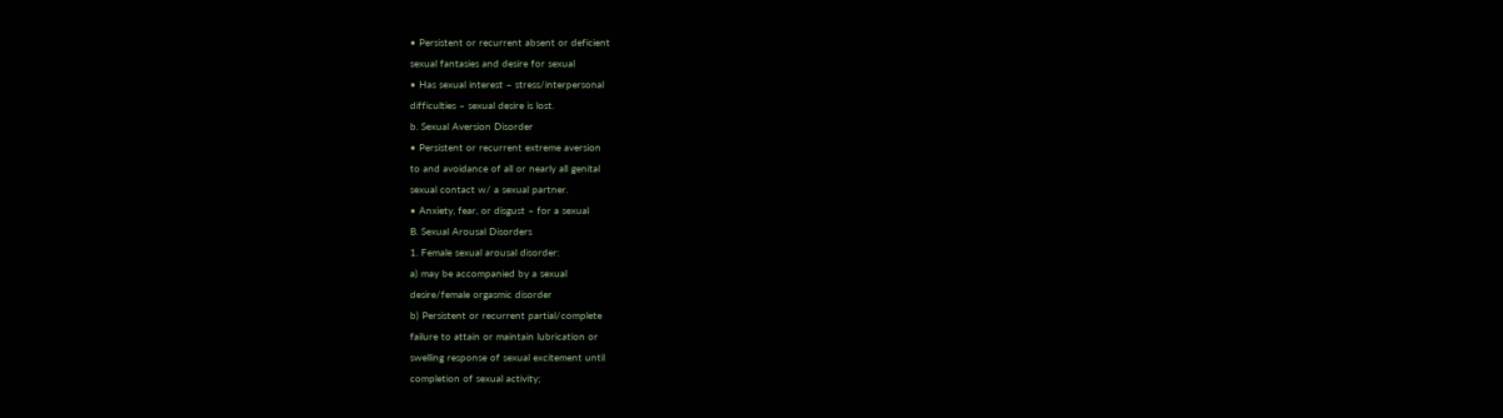• Persistent or recurrent absent or deficient
sexual fantasies and desire for sexual
• Has sexual interest – stress/interpersonal
difficulties – sexual desire is lost.
b. Sexual Aversion Disorder
• Persistent or recurrent extreme aversion
to and avoidance of all or nearly all genital
sexual contact w/ a sexual partner.
• Anxiety, fear, or disgust – for a sexual
B. Sexual Arousal Disorders
1. Female sexual arousal disorder:
a) may be accompanied by a sexual
desire/female orgasmic disorder
b) Persistent or recurrent partial/complete
failure to attain or maintain lubrication or
swelling response of sexual excitement until
completion of sexual activity;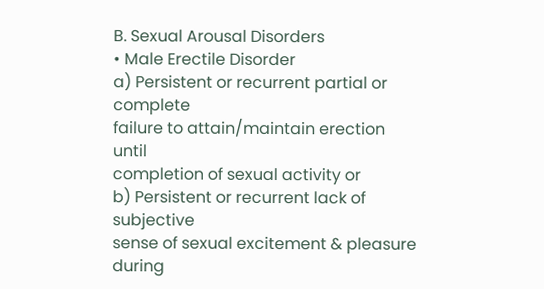B. Sexual Arousal Disorders
• Male Erectile Disorder
a) Persistent or recurrent partial or complete
failure to attain/maintain erection until
completion of sexual activity or
b) Persistent or recurrent lack of subjective
sense of sexual excitement & pleasure during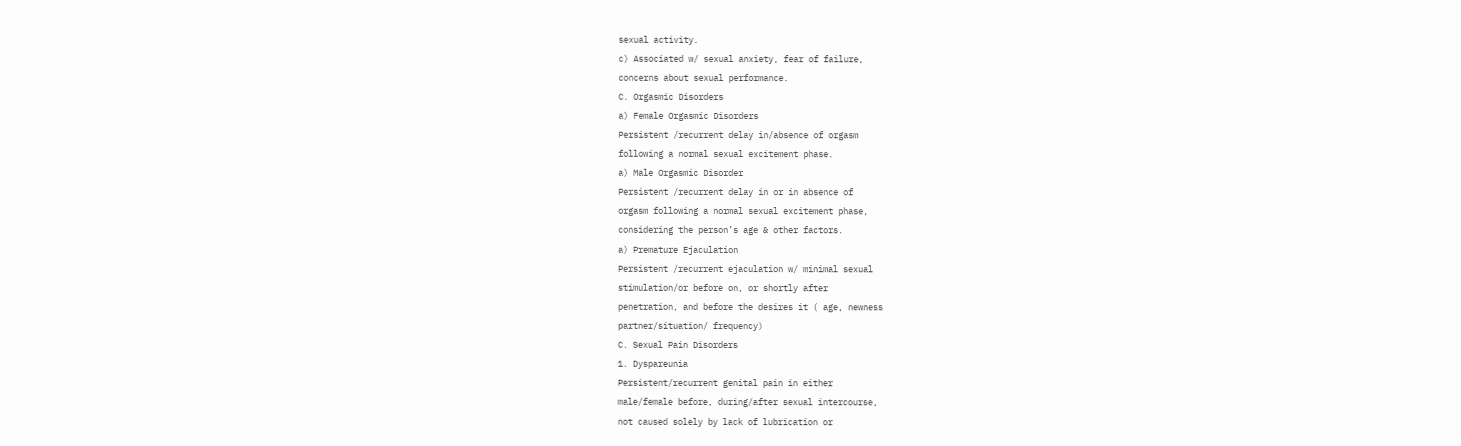sexual activity.
c) Associated w/ sexual anxiety, fear of failure,
concerns about sexual performance.
C. Orgasmic Disorders
a) Female Orgasmic Disorders
Persistent /recurrent delay in/absence of orgasm
following a normal sexual excitement phase.
a) Male Orgasmic Disorder
Persistent /recurrent delay in or in absence of
orgasm following a normal sexual excitement phase,
considering the person’s age & other factors.
a) Premature Ejaculation
Persistent /recurrent ejaculation w/ minimal sexual
stimulation/or before on, or shortly after
penetration, and before the desires it ( age, newness
partner/situation/ frequency)
C. Sexual Pain Disorders
1. Dyspareunia
Persistent/recurrent genital pain in either
male/female before, during/after sexual intercourse,
not caused solely by lack of lubrication or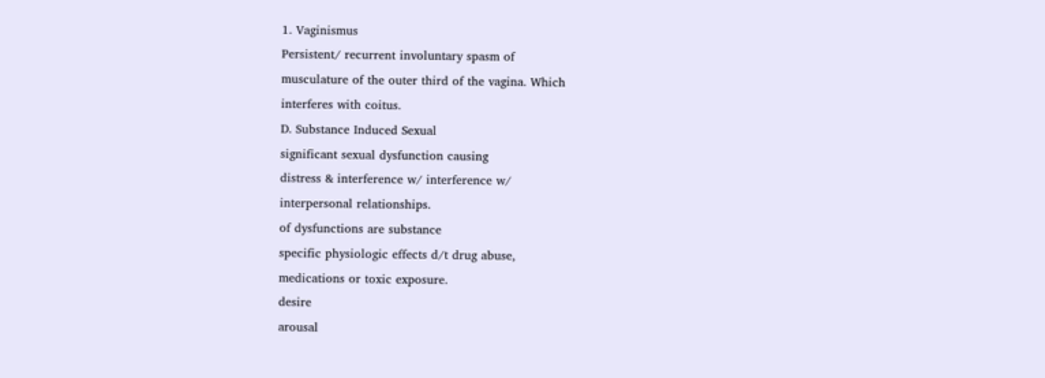1. Vaginismus
Persistent/ recurrent involuntary spasm of
musculature of the outer third of the vagina. Which
interferes with coitus.
D. Substance Induced Sexual
significant sexual dysfunction causing
distress & interference w/ interference w/
interpersonal relationships.
of dysfunctions are substance
specific physiologic effects d/t drug abuse,
medications or toxic exposure.
desire
arousal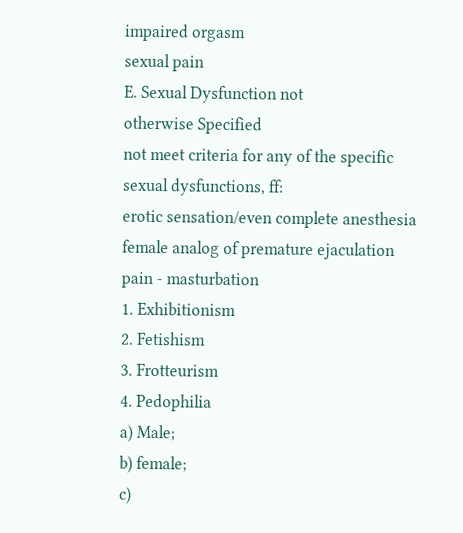impaired orgasm
sexual pain
E. Sexual Dysfunction not
otherwise Specified
not meet criteria for any of the specific
sexual dysfunctions, ff:
erotic sensation/even complete anesthesia
female analog of premature ejaculation
pain - masturbation
1. Exhibitionism
2. Fetishism
3. Frotteurism
4. Pedophilia
a) Male;
b) female;
c)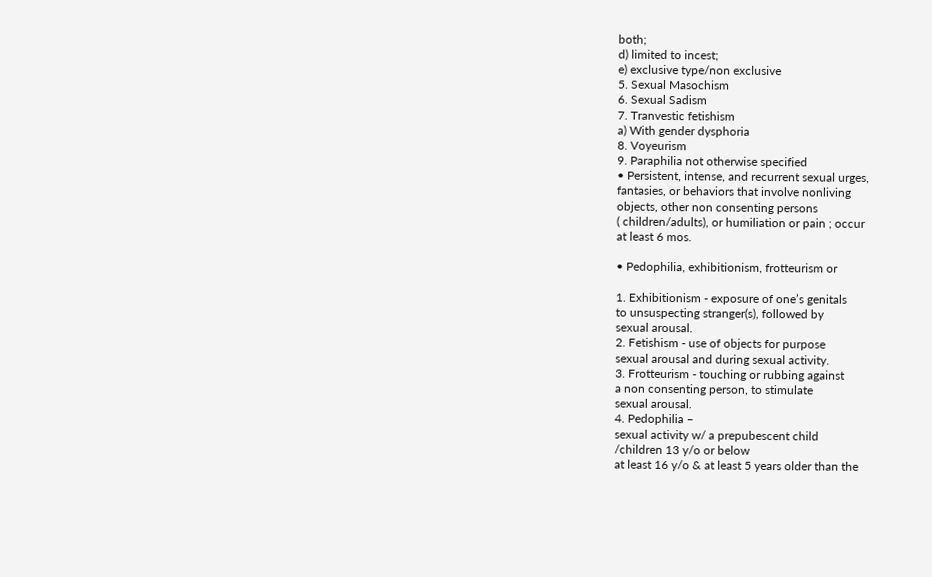both;
d) limited to incest;
e) exclusive type/non exclusive
5. Sexual Masochism
6. Sexual Sadism
7. Tranvestic fetishism
a) With gender dysphoria
8. Voyeurism
9. Paraphilia not otherwise specified
• Persistent, intense, and recurrent sexual urges,
fantasies, or behaviors that involve nonliving
objects, other non consenting persons
( children/adults), or humiliation or pain ; occur
at least 6 mos.

• Pedophilia, exhibitionism, frotteurism or

1. Exhibitionism - exposure of one’s genitals
to unsuspecting stranger(s), followed by
sexual arousal.
2. Fetishism - use of objects for purpose
sexual arousal and during sexual activity.
3. Frotteurism - touching or rubbing against
a non consenting person, to stimulate
sexual arousal.
4. Pedophilia –
sexual activity w/ a prepubescent child
/children 13 y/o or below
at least 16 y/o & at least 5 years older than the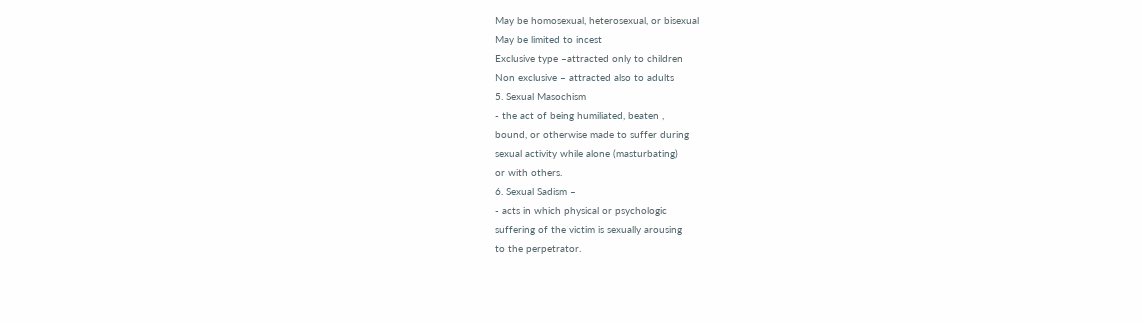May be homosexual, heterosexual, or bisexual
May be limited to incest
Exclusive type –attracted only to children
Non exclusive – attracted also to adults
5. Sexual Masochism
- the act of being humiliated, beaten ,
bound, or otherwise made to suffer during
sexual activity while alone (masturbating)
or with others.
6. Sexual Sadism –
- acts in which physical or psychologic
suffering of the victim is sexually arousing
to the perpetrator.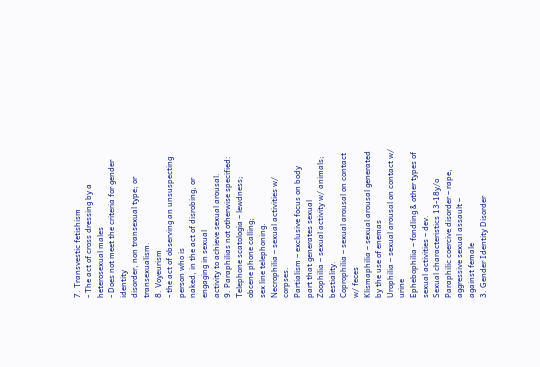7. Transvestic fetishism
- The act of cross dressing by a heterosexual males
- Does not meet the criteria for gender identity
disorder, non transexual type; or transexualism.
8. Voyeurism
- the act of observing an unsuspecting person who is
naked, in the act of disrobing, or engaging in sexual
activity to achieve sexual arousal.
9. Paraphilias not otherwise specified:
Telephone scatologia – lewdness; obcene phone calling;
sex line telephoning.
Necrophilia – sexual activities w/ corpses.
Partialism – exclusive focus on body part that generates sexual
Zoophilia – sexual activity w/ animals; bestiality.
Coprophilia – sexual arousal on contact w/ feces
Klismaphilia – sexual arousal generated by the use of enemas
Urophilia – sexual arousal on contact w/ urine
Ephebophilia – fondling & other types of sexual activities – dev.
Sexual characteristics 13-18y/o
Paraphilic coercive disorder – rape, aggressive sexual assault –
against female
3. Gender Identity Disorder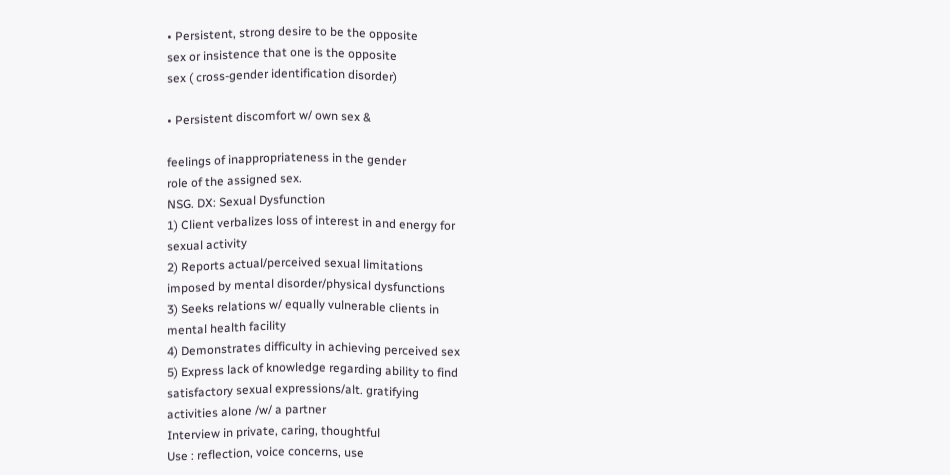• Persistent, strong desire to be the opposite
sex or insistence that one is the opposite
sex ( cross-gender identification disorder)

• Persistent discomfort w/ own sex &

feelings of inappropriateness in the gender
role of the assigned sex.
NSG. DX: Sexual Dysfunction
1) Client verbalizes loss of interest in and energy for
sexual activity
2) Reports actual/perceived sexual limitations
imposed by mental disorder/physical dysfunctions
3) Seeks relations w/ equally vulnerable clients in
mental health facility
4) Demonstrates difficulty in achieving perceived sex
5) Express lack of knowledge regarding ability to find
satisfactory sexual expressions/alt. gratifying
activities alone /w/ a partner
Interview in private, caring, thoughtful
Use : reflection, voice concerns, use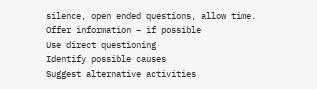silence, open ended questions, allow time.
Offer information – if possible
Use direct questioning
Identify possible causes
Suggest alternative activities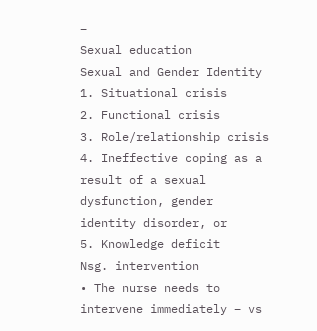–
Sexual education
Sexual and Gender Identity
1. Situational crisis
2. Functional crisis
3. Role/relationship crisis
4. Ineffective coping as a result of a sexual
dysfunction, gender identity disorder, or
5. Knowledge deficit
Nsg. intervention
• The nurse needs to intervene immediately – vs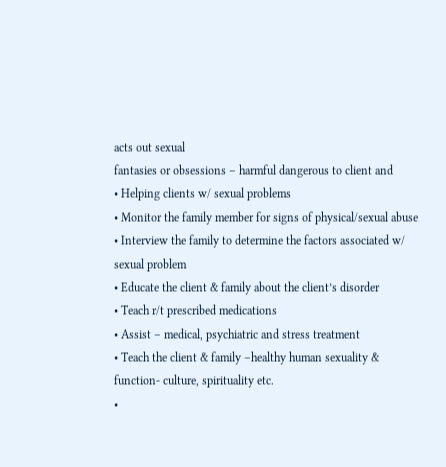acts out sexual
fantasies or obsessions – harmful dangerous to client and
• Helping clients w/ sexual problems
• Monitor the family member for signs of physical/sexual abuse
• Interview the family to determine the factors associated w/
sexual problem
• Educate the client & family about the client’s disorder
• Teach r/t prescribed medications
• Assist – medical, psychiatric and stress treatment
• Teach the client & family –healthy human sexuality &
function- culture, spirituality etc.
•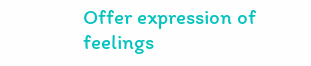Offer expression of feelings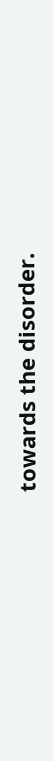towards the disorder.